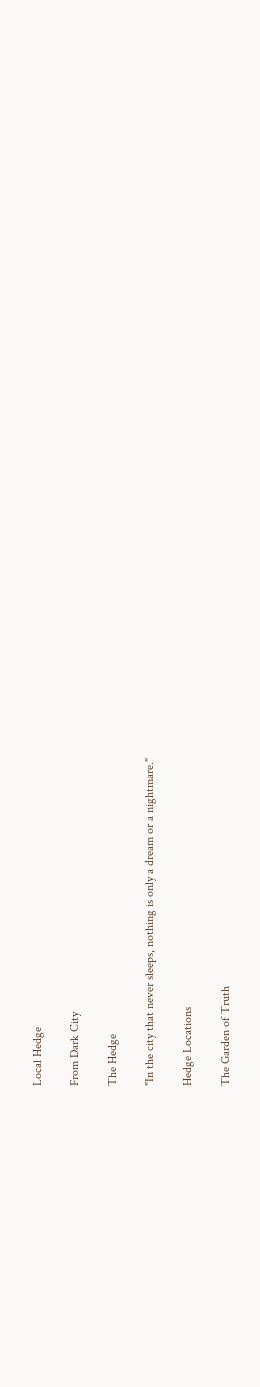Local Hedge

From Dark City

The Hedge

"In the city that never sleeps, nothing is only a dream or a nightmare."

Hedge Locations

The Garden of Truth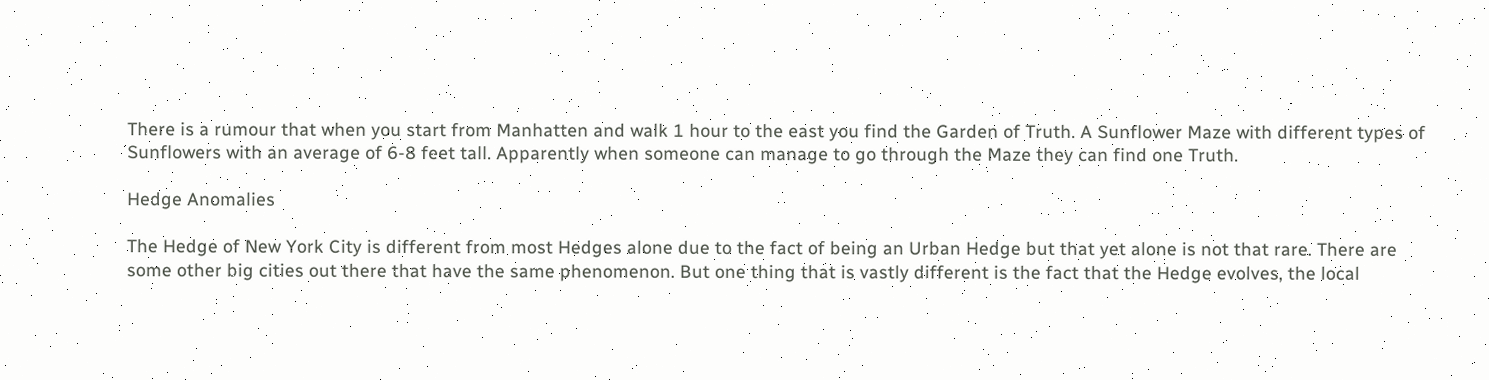There is a rumour that when you start from Manhatten and walk 1 hour to the east you find the Garden of Truth. A Sunflower Maze with different types of Sunflowers with an average of 6-8 feet tall. Apparently when someone can manage to go through the Maze they can find one Truth.

Hedge Anomalies

The Hedge of New York City is different from most Hedges alone due to the fact of being an Urban Hedge but that yet alone is not that rare. There are some other big cities out there that have the same phenomenon. But one thing that is vastly different is the fact that the Hedge evolves, the local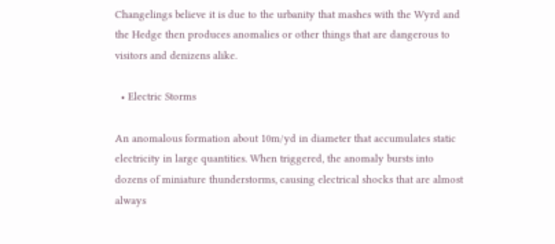Changelings believe it is due to the urbanity that mashes with the Wyrd and the Hedge then produces anomalies or other things that are dangerous to visitors and denizens alike.

  • Electric Storms

An anomalous formation about 10m/yd in diameter that accumulates static electricity in large quantities. When triggered, the anomaly bursts into dozens of miniature thunderstorms, causing electrical shocks that are almost always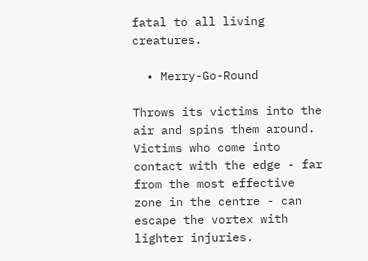fatal to all living creatures.

  • Merry-Go-Round

Throws its victims into the air and spins them around. Victims who come into contact with the edge - far from the most effective zone in the centre - can escape the vortex with lighter injuries.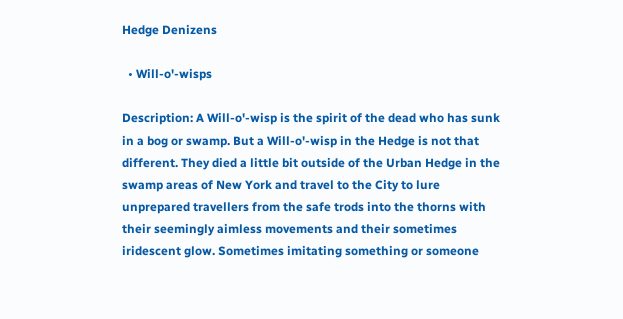Hedge Denizens

  • Will-o'-wisps

Description: A Will-o'-wisp is the spirit of the dead who has sunk in a bog or swamp. But a Will-o'-wisp in the Hedge is not that different. They died a little bit outside of the Urban Hedge in the swamp areas of New York and travel to the City to lure unprepared travellers from the safe trods into the thorns with their seemingly aimless movements and their sometimes iridescent glow. Sometimes imitating something or someone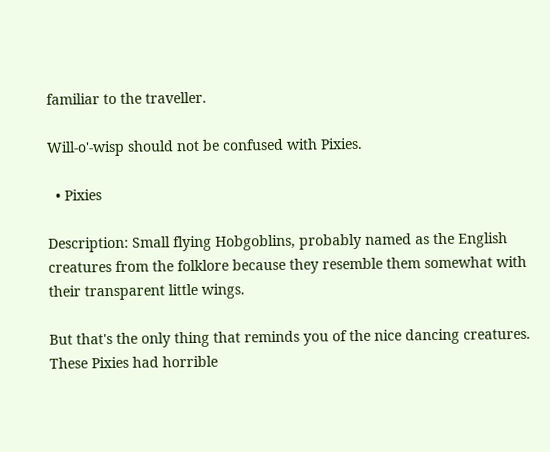familiar to the traveller.

Will-o'-wisp should not be confused with Pixies.

  • Pixies

Description: Small flying Hobgoblins, probably named as the English creatures from the folklore because they resemble them somewhat with their transparent little wings.

But that's the only thing that reminds you of the nice dancing creatures. These Pixies had horrible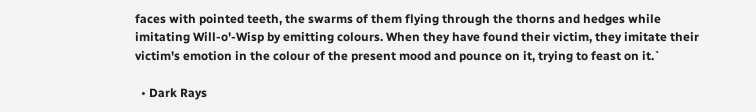faces with pointed teeth, the swarms of them flying through the thorns and hedges while imitating Will-o'-Wisp by emitting colours. When they have found their victim, they imitate their victim's emotion in the colour of the present mood and pounce on it, trying to feast on it.`

  • Dark Rays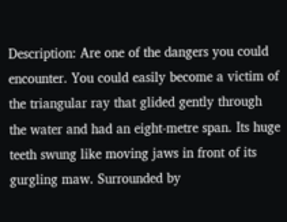Description: Are one of the dangers you could encounter. You could easily become a victim of the triangular ray that glided gently through the water and had an eight-metre span. Its huge teeth swung like moving jaws in front of its gurgling maw. Surrounded by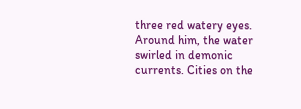three red watery eyes. Around him, the water swirled in demonic currents. Cities on the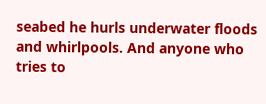seabed he hurls underwater floods and whirlpools. And anyone who tries to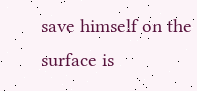save himself on the surface is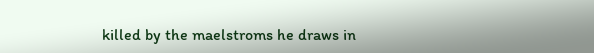killed by the maelstroms he draws in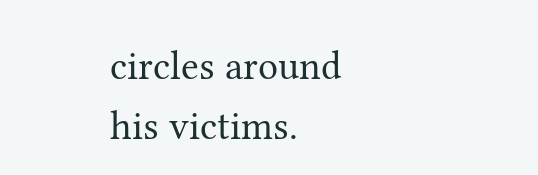circles around his victims.